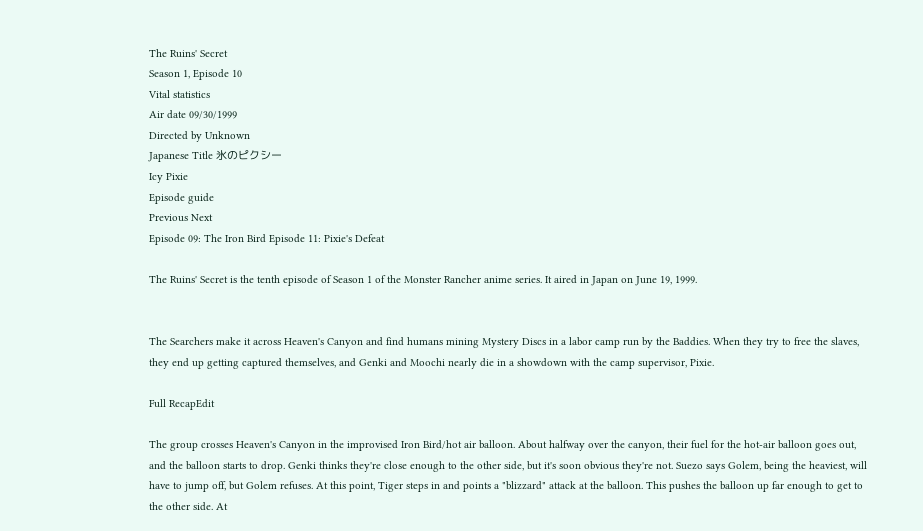The Ruins' Secret
Season 1, Episode 10
Vital statistics
Air date 09/30/1999
Directed by Unknown
Japanese Title 氷のピクシー
Icy Pixie
Episode guide
Previous Next
Episode 09: The Iron Bird Episode 11: Pixie's Defeat

The Ruins' Secret is the tenth episode of Season 1 of the Monster Rancher anime series. It aired in Japan on June 19, 1999.


The Searchers make it across Heaven's Canyon and find humans mining Mystery Discs in a labor camp run by the Baddies. When they try to free the slaves, they end up getting captured themselves, and Genki and Moochi nearly die in a showdown with the camp supervisor, Pixie.

Full RecapEdit

The group crosses Heaven's Canyon in the improvised Iron Bird/hot air balloon. About halfway over the canyon, their fuel for the hot-air balloon goes out, and the balloon starts to drop. Genki thinks they're close enough to the other side, but it's soon obvious they're not. Suezo says Golem, being the heaviest, will have to jump off, but Golem refuses. At this point, Tiger steps in and points a "blizzard" attack at the balloon. This pushes the balloon up far enough to get to the other side. At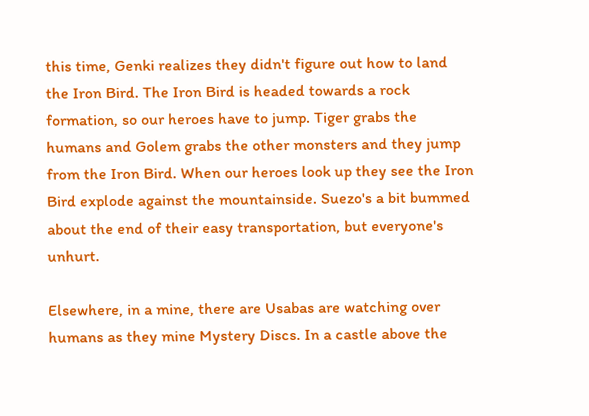this time, Genki realizes they didn't figure out how to land the Iron Bird. The Iron Bird is headed towards a rock formation, so our heroes have to jump. Tiger grabs the humans and Golem grabs the other monsters and they jump from the Iron Bird. When our heroes look up they see the Iron Bird explode against the mountainside. Suezo's a bit bummed about the end of their easy transportation, but everyone's unhurt.

Elsewhere, in a mine, there are Usabas are watching over humans as they mine Mystery Discs. In a castle above the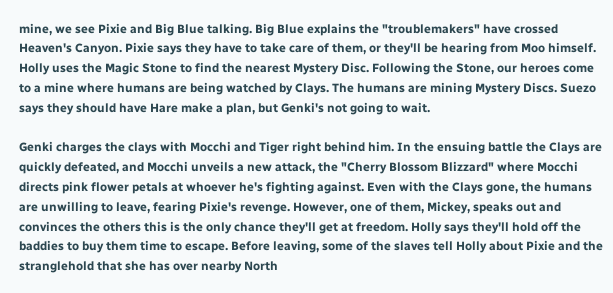mine, we see Pixie and Big Blue talking. Big Blue explains the "troublemakers" have crossed Heaven's Canyon. Pixie says they have to take care of them, or they'll be hearing from Moo himself. Holly uses the Magic Stone to find the nearest Mystery Disc. Following the Stone, our heroes come to a mine where humans are being watched by Clays. The humans are mining Mystery Discs. Suezo says they should have Hare make a plan, but Genki's not going to wait.

Genki charges the clays with Mocchi and Tiger right behind him. In the ensuing battle the Clays are quickly defeated, and Mocchi unveils a new attack, the "Cherry Blossom Blizzard" where Mocchi directs pink flower petals at whoever he's fighting against. Even with the Clays gone, the humans are unwilling to leave, fearing Pixie's revenge. However, one of them, Mickey, speaks out and convinces the others this is the only chance they'll get at freedom. Holly says they'll hold off the baddies to buy them time to escape. Before leaving, some of the slaves tell Holly about Pixie and the stranglehold that she has over nearby North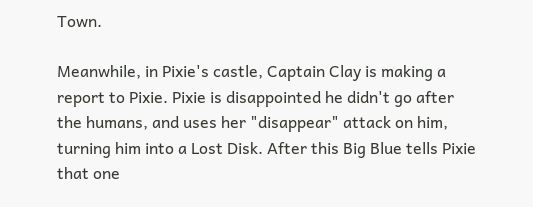Town.

Meanwhile, in Pixie's castle, Captain Clay is making a report to Pixie. Pixie is disappointed he didn't go after the humans, and uses her "disappear" attack on him, turning him into a Lost Disk. After this Big Blue tells Pixie that one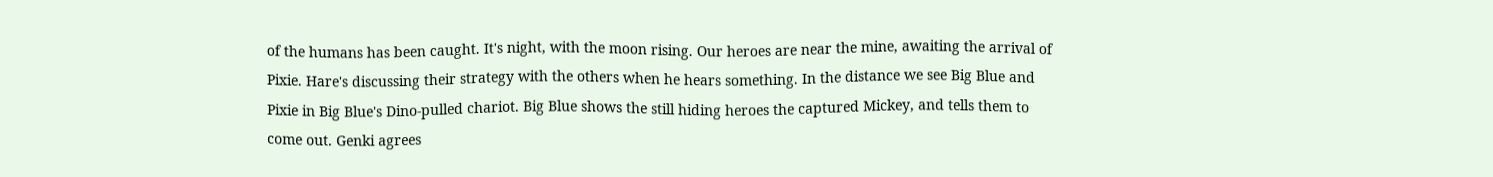of the humans has been caught. It's night, with the moon rising. Our heroes are near the mine, awaiting the arrival of Pixie. Hare's discussing their strategy with the others when he hears something. In the distance we see Big Blue and Pixie in Big Blue's Dino-pulled chariot. Big Blue shows the still hiding heroes the captured Mickey, and tells them to come out. Genki agrees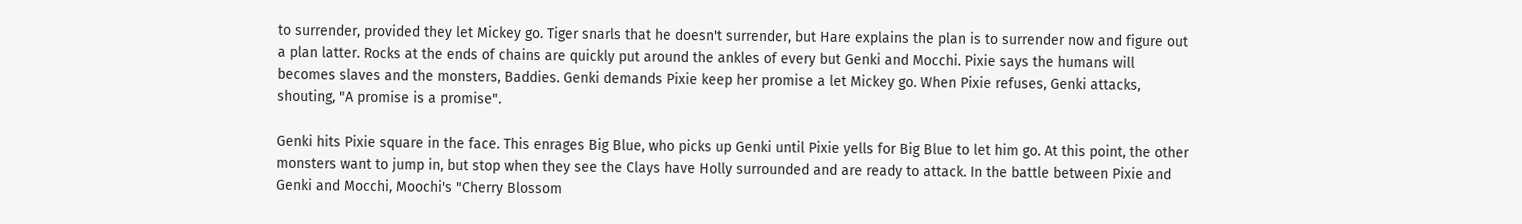to surrender, provided they let Mickey go. Tiger snarls that he doesn't surrender, but Hare explains the plan is to surrender now and figure out a plan latter. Rocks at the ends of chains are quickly put around the ankles of every but Genki and Mocchi. Pixie says the humans will becomes slaves and the monsters, Baddies. Genki demands Pixie keep her promise a let Mickey go. When Pixie refuses, Genki attacks, shouting, "A promise is a promise".

Genki hits Pixie square in the face. This enrages Big Blue, who picks up Genki until Pixie yells for Big Blue to let him go. At this point, the other monsters want to jump in, but stop when they see the Clays have Holly surrounded and are ready to attack. In the battle between Pixie and Genki and Mocchi, Moochi's "Cherry Blossom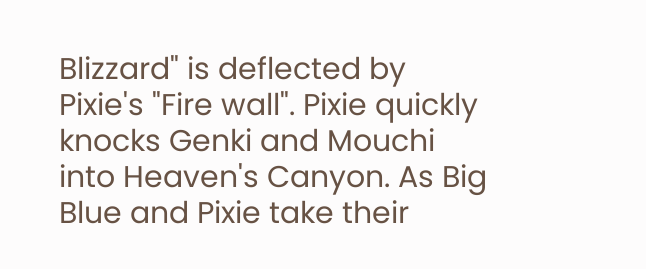Blizzard" is deflected by Pixie's "Fire wall". Pixie quickly knocks Genki and Mouchi into Heaven's Canyon. As Big Blue and Pixie take their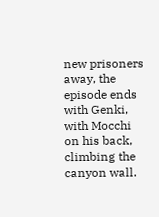new prisoners away, the episode ends with Genki, with Mocchi on his back, climbing the canyon wall.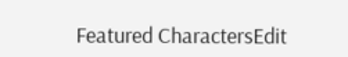Featured CharactersEdit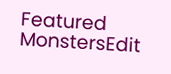Featured MonstersEdit